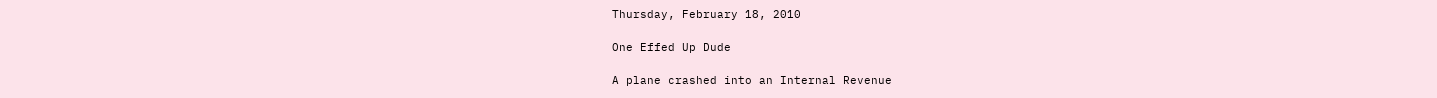Thursday, February 18, 2010

One Effed Up Dude

A plane crashed into an Internal Revenue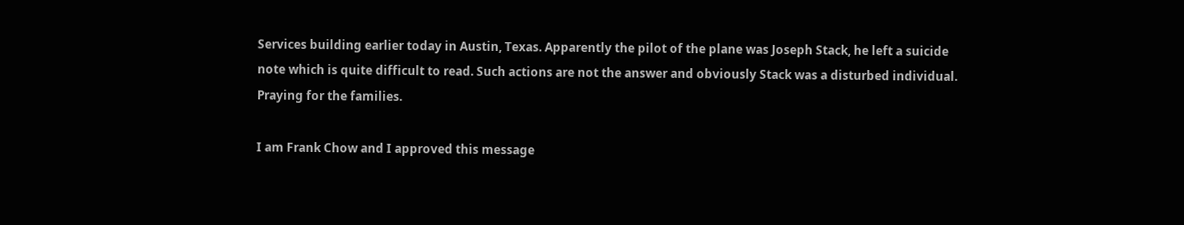Services building earlier today in Austin, Texas. Apparently the pilot of the plane was Joseph Stack, he left a suicide note which is quite difficult to read. Such actions are not the answer and obviously Stack was a disturbed individual. Praying for the families.

I am Frank Chow and I approved this message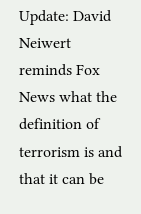Update: David Neiwert reminds Fox News what the definition of terrorism is and that it can be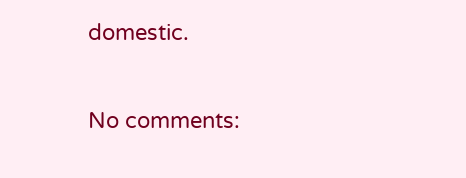domestic.

No comments: